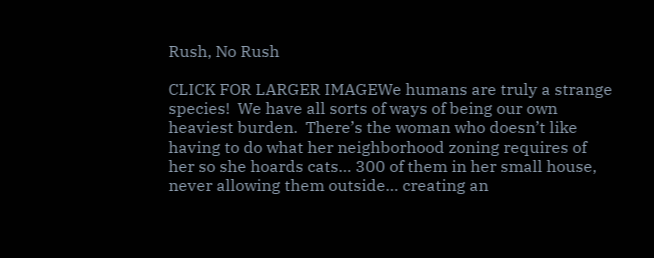Rush, No Rush

CLICK FOR LARGER IMAGEWe humans are truly a strange species!  We have all sorts of ways of being our own heaviest burden.  There’s the woman who doesn’t like having to do what her neighborhood zoning requires of her so she hoards cats… 300 of them in her small house, never allowing them outside… creating an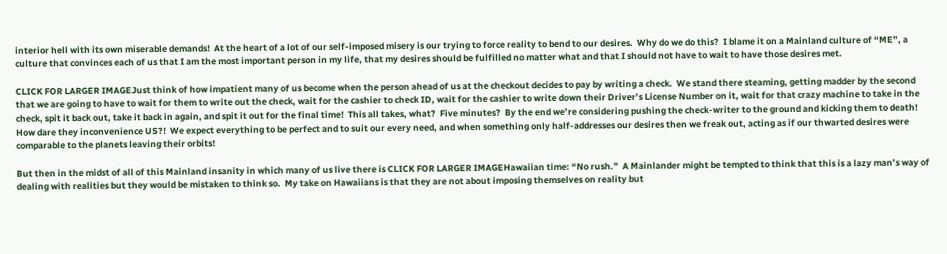interior hell with its own miserable demands!  At the heart of a lot of our self-imposed misery is our trying to force reality to bend to our desires.  Why do we do this?  I blame it on a Mainland culture of “ME”, a culture that convinces each of us that I am the most important person in my life, that my desires should be fulfilled no matter what and that I should not have to wait to have those desires met.

CLICK FOR LARGER IMAGEJust think of how impatient many of us become when the person ahead of us at the checkout decides to pay by writing a check.  We stand there steaming, getting madder by the second that we are going to have to wait for them to write out the check, wait for the cashier to check ID, wait for the cashier to write down their Driver’s License Number on it, wait for that crazy machine to take in the check, spit it back out, take it back in again, and spit it out for the final time!  This all takes, what?  Five minutes?  By the end we’re considering pushing the check-writer to the ground and kicking them to death!  How dare they inconvenience US?!  We expect everything to be perfect and to suit our every need, and when something only half-addresses our desires then we freak out, acting as if our thwarted desires were comparable to the planets leaving their orbits!

But then in the midst of all of this Mainland insanity in which many of us live there is CLICK FOR LARGER IMAGEHawaiian time: “No rush.”  A Mainlander might be tempted to think that this is a lazy man’s way of dealing with realities but they would be mistaken to think so.  My take on Hawaiians is that they are not about imposing themselves on reality but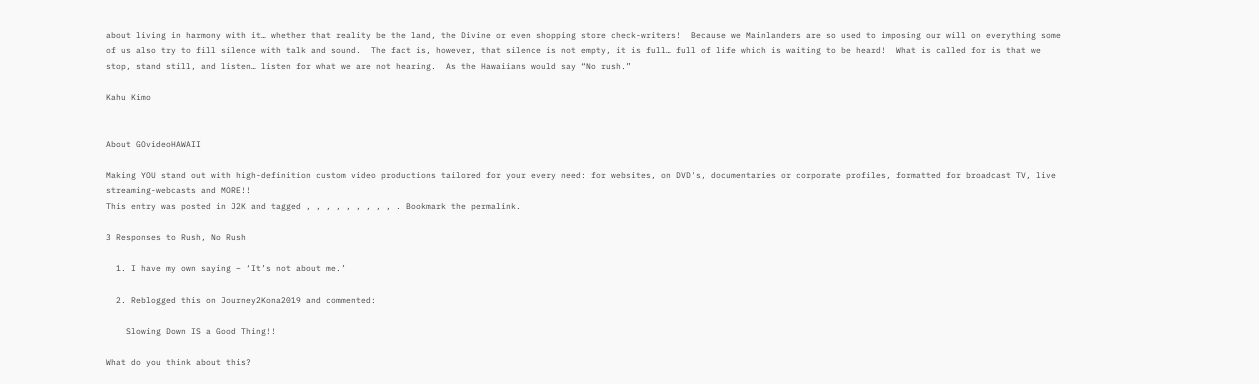about living in harmony with it… whether that reality be the land, the Divine or even shopping store check-writers!  Because we Mainlanders are so used to imposing our will on everything some of us also try to fill silence with talk and sound.  The fact is, however, that silence is not empty, it is full… full of life which is waiting to be heard!  What is called for is that we stop, stand still, and listen… listen for what we are not hearing.  As the Hawaiians would say “No rush.”

Kahu Kimo


About GOvideoHAWAII

Making YOU stand out with high-definition custom video productions tailored for your every need: for websites, on DVD's, documentaries or corporate profiles, formatted for broadcast TV, live streaming-webcasts and MORE!!
This entry was posted in J2K and tagged , , , , , , , , , . Bookmark the permalink.

3 Responses to Rush, No Rush

  1. I have my own saying – ‘It’s not about me.’

  2. Reblogged this on Journey2Kona2019 and commented:

    Slowing Down IS a Good Thing!!

What do you think about this?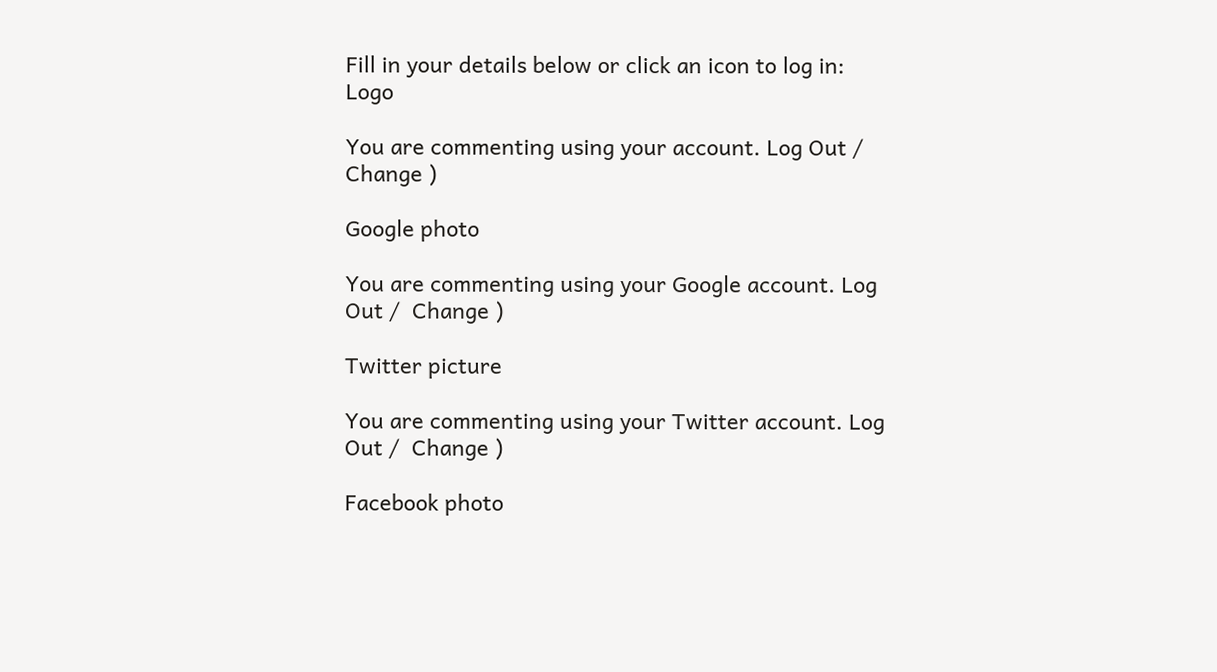Fill in your details below or click an icon to log in: Logo

You are commenting using your account. Log Out /  Change )

Google photo

You are commenting using your Google account. Log Out /  Change )

Twitter picture

You are commenting using your Twitter account. Log Out /  Change )

Facebook photo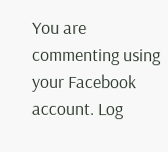You are commenting using your Facebook account. Log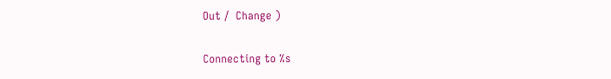Out /  Change )

Connecting to %s